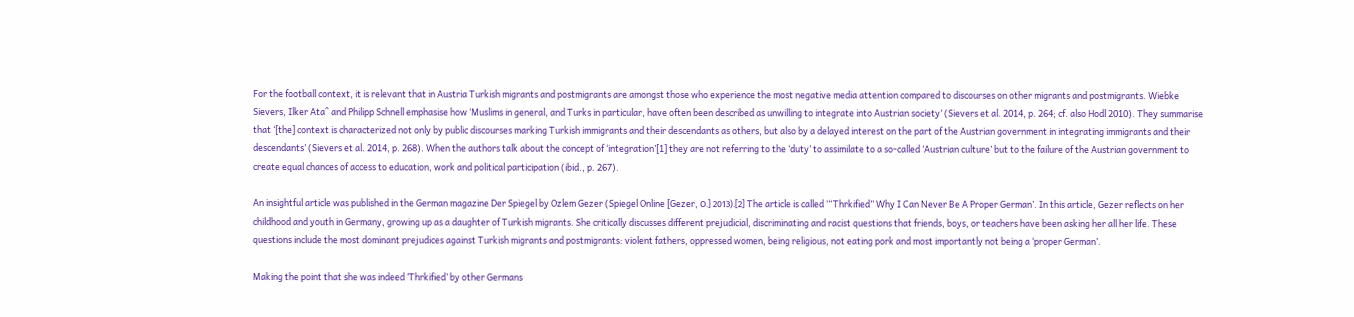For the football context, it is relevant that in Austria Turkish migrants and postmigrants are amongst those who experience the most negative media attention compared to discourses on other migrants and postmigrants. Wiebke Sievers, Ilker Ata^ and Philipp Schnell emphasise how ‘Muslims in general, and Turks in particular, have often been described as unwilling to integrate into Austrian society’ (Sievers et al. 2014, p. 264; cf. also Hodl 2010). They summarise that ‘[the] context is characterized not only by public discourses marking Turkish immigrants and their descendants as others, but also by a delayed interest on the part of the Austrian government in integrating immigrants and their descendants’ (Sievers et al. 2014, p. 268). When the authors talk about the concept of ‘integration’[1] they are not referring to the ‘duty’ to assimilate to a so-called ‘Austrian culture’ but to the failure of the Austrian government to create equal chances of access to education, work and political participation (ibid., p. 267).

An insightful article was published in the German magazine Der Spiegel by Ozlem Gezer (Spiegel Online [Gezer, О.] 2013).[2] The article is called ‘“Thrkified” Why I Can Never Be A Proper German’. In this article, Gezer reflects on her childhood and youth in Germany, growing up as a daughter of Turkish migrants. She critically discusses different prejudicial, discriminating and racist questions that friends, boys, or teachers have been asking her all her life. These questions include the most dominant prejudices against Turkish migrants and postmigrants: violent fathers, oppressed women, being religious, not eating pork and most importantly not being a ‘proper German’.

Making the point that she was indeed ‘Thrkified’ by other Germans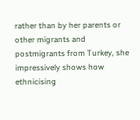rather than by her parents or other migrants and postmigrants from Turkey, she impressively shows how ethnicising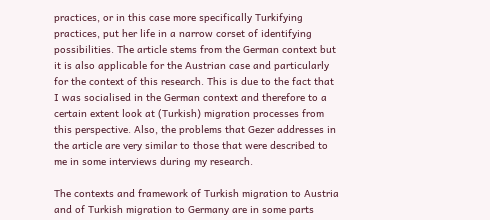practices, or in this case more specifically Turkifying practices, put her life in a narrow corset of identifying possibilities. The article stems from the German context but it is also applicable for the Austrian case and particularly for the context of this research. This is due to the fact that I was socialised in the German context and therefore to a certain extent look at (Turkish) migration processes from this perspective. Also, the problems that Gezer addresses in the article are very similar to those that were described to me in some interviews during my research.

The contexts and framework of Turkish migration to Austria and of Turkish migration to Germany are in some parts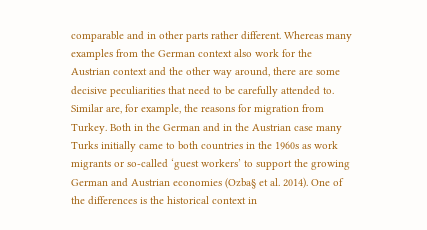comparable and in other parts rather different. Whereas many examples from the German context also work for the Austrian context and the other way around, there are some decisive peculiarities that need to be carefully attended to. Similar are, for example, the reasons for migration from Turkey. Both in the German and in the Austrian case many Turks initially came to both countries in the 1960s as work migrants or so-called ‘guest workers’ to support the growing German and Austrian economies (Ozba§ et al. 2014). One of the differences is the historical context in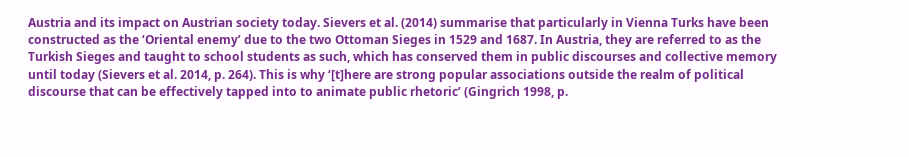Austria and its impact on Austrian society today. Sievers et al. (2014) summarise that particularly in Vienna Turks have been constructed as the ‘Oriental enemy’ due to the two Ottoman Sieges in 1529 and 1687. In Austria, they are referred to as the Turkish Sieges and taught to school students as such, which has conserved them in public discourses and collective memory until today (Sievers et al. 2014, p. 264). This is why ‘[t]here are strong popular associations outside the realm of political discourse that can be effectively tapped into to animate public rhetoric’ (Gingrich 1998, p.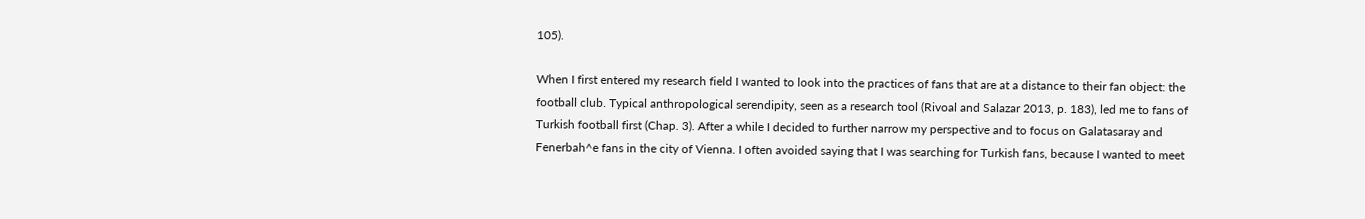105).

When I first entered my research field I wanted to look into the practices of fans that are at a distance to their fan object: the football club. Typical anthropological serendipity, seen as a research tool (Rivoal and Salazar 2013, p. 183), led me to fans of Turkish football first (Chap. 3). After a while I decided to further narrow my perspective and to focus on Galatasaray and Fenerbah^e fans in the city of Vienna. I often avoided saying that I was searching for Turkish fans, because I wanted to meet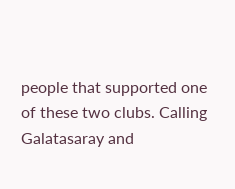people that supported one of these two clubs. Calling Galatasaray and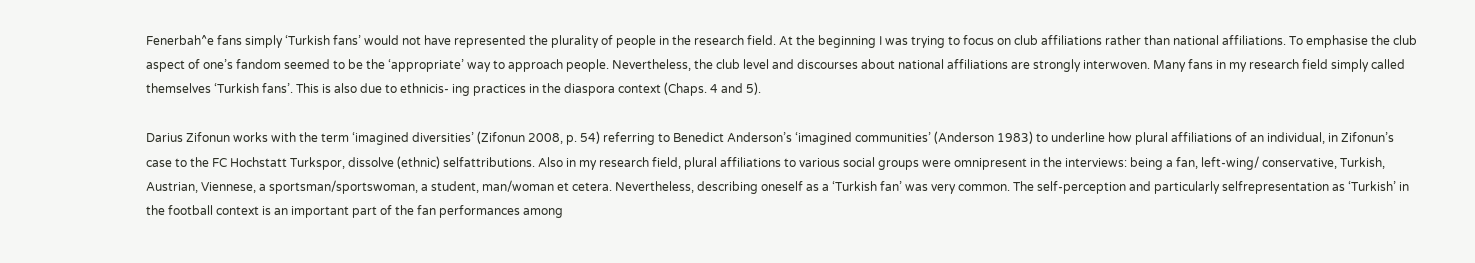Fenerbah^e fans simply ‘Turkish fans’ would not have represented the plurality of people in the research field. At the beginning I was trying to focus on club affiliations rather than national affiliations. To emphasise the club aspect of one’s fandom seemed to be the ‘appropriate’ way to approach people. Nevertheless, the club level and discourses about national affiliations are strongly interwoven. Many fans in my research field simply called themselves ‘Turkish fans’. This is also due to ethnicis- ing practices in the diaspora context (Chaps. 4 and 5).

Darius Zifonun works with the term ‘imagined diversities’ (Zifonun 2008, p. 54) referring to Benedict Anderson’s ‘imagined communities’ (Anderson 1983) to underline how plural affiliations of an individual, in Zifonun’s case to the FC Hochstatt Turkspor, dissolve (ethnic) selfattributions. Also in my research field, plural affiliations to various social groups were omnipresent in the interviews: being a fan, left-wing/ conservative, Turkish, Austrian, Viennese, a sportsman/sportswoman, a student, man/woman et cetera. Nevertheless, describing oneself as a ‘Turkish fan’ was very common. The self-perception and particularly selfrepresentation as ‘Turkish’ in the football context is an important part of the fan performances among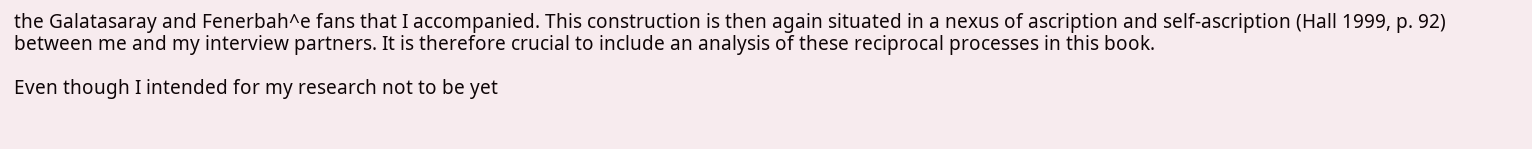the Galatasaray and Fenerbah^e fans that I accompanied. This construction is then again situated in a nexus of ascription and self-ascription (Hall 1999, p. 92) between me and my interview partners. It is therefore crucial to include an analysis of these reciprocal processes in this book.

Even though I intended for my research not to be yet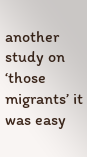another study on ‘those migrants’ it was easy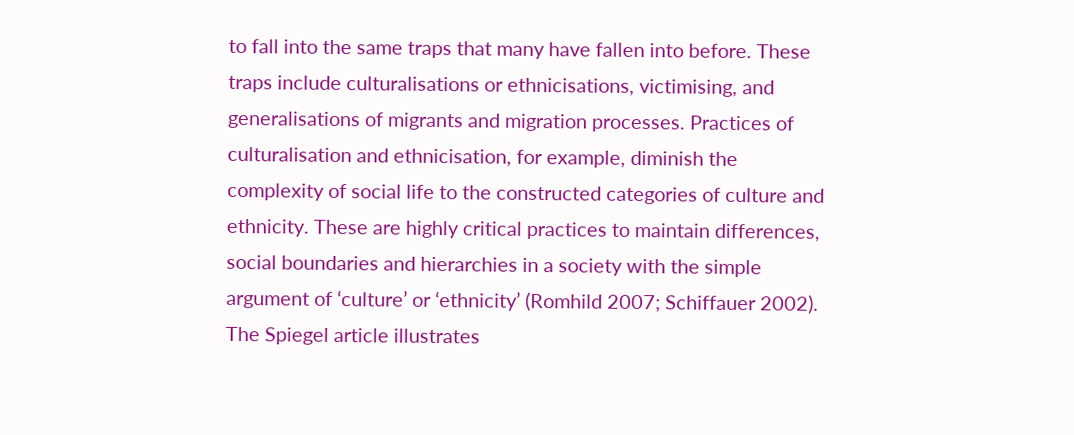to fall into the same traps that many have fallen into before. These traps include culturalisations or ethnicisations, victimising, and generalisations of migrants and migration processes. Practices of culturalisation and ethnicisation, for example, diminish the complexity of social life to the constructed categories of culture and ethnicity. These are highly critical practices to maintain differences, social boundaries and hierarchies in a society with the simple argument of ‘culture’ or ‘ethnicity’ (Romhild 2007; Schiffauer 2002). The Spiegel article illustrates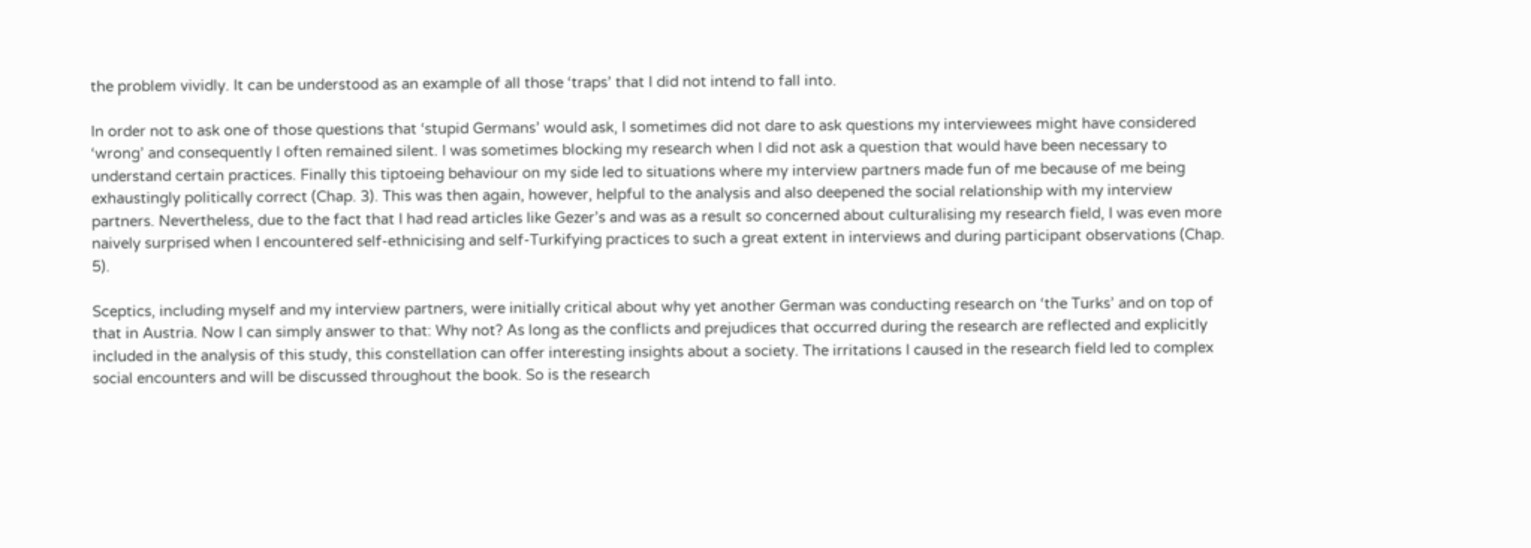the problem vividly. It can be understood as an example of all those ‘traps’ that I did not intend to fall into.

In order not to ask one of those questions that ‘stupid Germans’ would ask, I sometimes did not dare to ask questions my interviewees might have considered ‘wrong’ and consequently I often remained silent. I was sometimes blocking my research when I did not ask a question that would have been necessary to understand certain practices. Finally this tiptoeing behaviour on my side led to situations where my interview partners made fun of me because of me being exhaustingly politically correct (Chap. 3). This was then again, however, helpful to the analysis and also deepened the social relationship with my interview partners. Nevertheless, due to the fact that I had read articles like Gezer’s and was as a result so concerned about culturalising my research field, I was even more naively surprised when I encountered self-ethnicising and self-Turkifying practices to such a great extent in interviews and during participant observations (Chap. 5).

Sceptics, including myself and my interview partners, were initially critical about why yet another German was conducting research on ‘the Turks’ and on top of that in Austria. Now I can simply answer to that: Why not? As long as the conflicts and prejudices that occurred during the research are reflected and explicitly included in the analysis of this study, this constellation can offer interesting insights about a society. The irritations I caused in the research field led to complex social encounters and will be discussed throughout the book. So is the research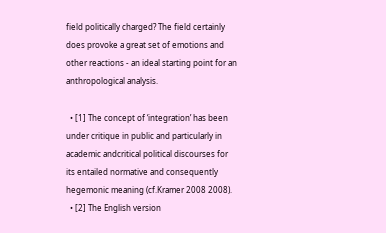field politically charged? The field certainly does provoke a great set of emotions and other reactions - an ideal starting point for an anthropological analysis.

  • [1] The concept of ‘integration’ has been under critique in public and particularly in academic andcritical political discourses for its entailed normative and consequently hegemonic meaning (cf.Kramer 2008 2008).
  • [2] The English version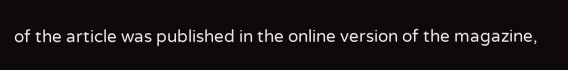of the article was published in the online version of the magazine,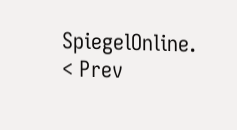SpiegelOnline.
< Prev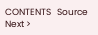CONTENTS   Source   Next >